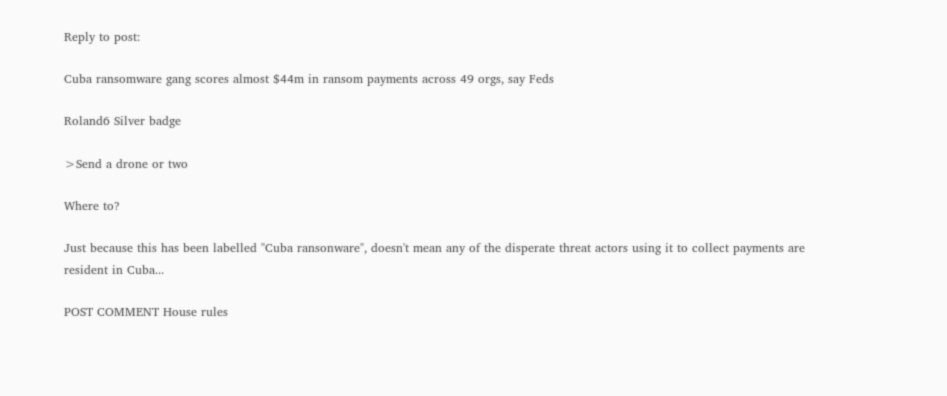Reply to post:

Cuba ransomware gang scores almost $44m in ransom payments across 49 orgs, say Feds

Roland6 Silver badge

>Send a drone or two

Where to?

Just because this has been labelled "Cuba ransonware", doesn't mean any of the disperate threat actors using it to collect payments are resident in Cuba...

POST COMMENT House rules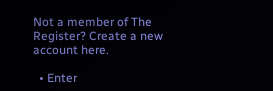Not a member of The Register? Create a new account here.

  • Enter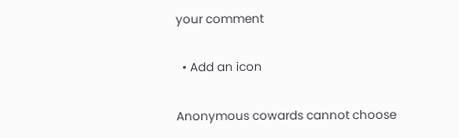your comment

  • Add an icon

Anonymous cowards cannot choose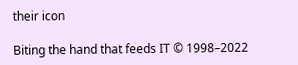their icon

Biting the hand that feeds IT © 1998–2022